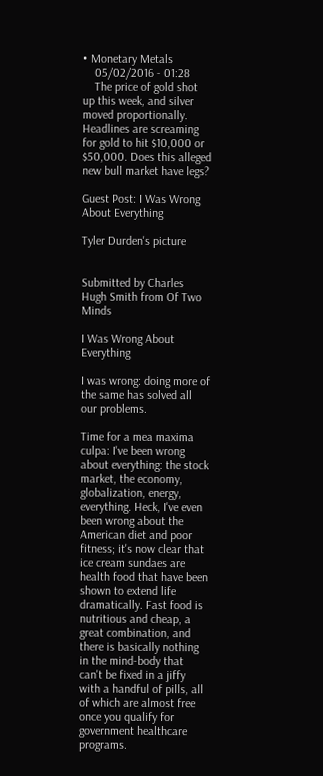• Monetary Metals
    05/02/2016 - 01:28
    The price of gold shot up this week, and silver moved proportionally. Headlines are screaming for gold to hit $10,000 or $50,000. Does this alleged new bull market have legs?

Guest Post: I Was Wrong About Everything

Tyler Durden's picture


Submitted by Charles Hugh Smith from Of Two Minds

I Was Wrong About Everything

I was wrong: doing more of the same has solved all our problems.

Time for a mea maxima culpa: I've been wrong about everything: the stock market, the economy, globalization, energy, everything. Heck, I've even been wrong about the American diet and poor fitness; it's now clear that ice cream sundaes are health food that have been shown to extend life dramatically. Fast food is nutritious and cheap, a great combination, and there is basically nothing in the mind-body that can't be fixed in a jiffy with a handful of pills, all of which are almost free once you qualify for government healthcare programs.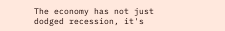The economy has not just dodged recession, it's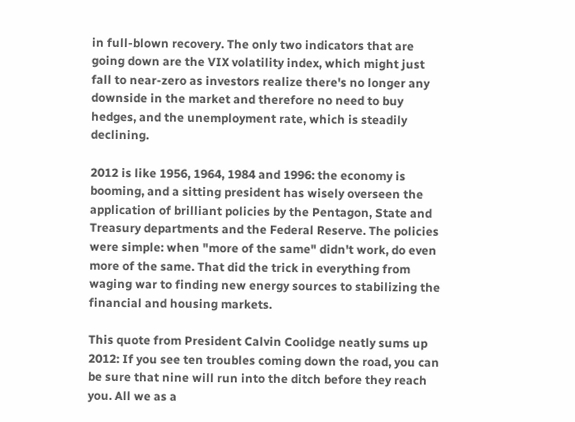in full-blown recovery. The only two indicators that are going down are the VIX volatility index, which might just fall to near-zero as investors realize there's no longer any downside in the market and therefore no need to buy hedges, and the unemployment rate, which is steadily declining.

2012 is like 1956, 1964, 1984 and 1996: the economy is booming, and a sitting president has wisely overseen the application of brilliant policies by the Pentagon, State and Treasury departments and the Federal Reserve. The policies were simple: when "more of the same" didn't work, do even more of the same. That did the trick in everything from waging war to finding new energy sources to stabilizing the financial and housing markets.

This quote from President Calvin Coolidge neatly sums up 2012: If you see ten troubles coming down the road, you can be sure that nine will run into the ditch before they reach you. All we as a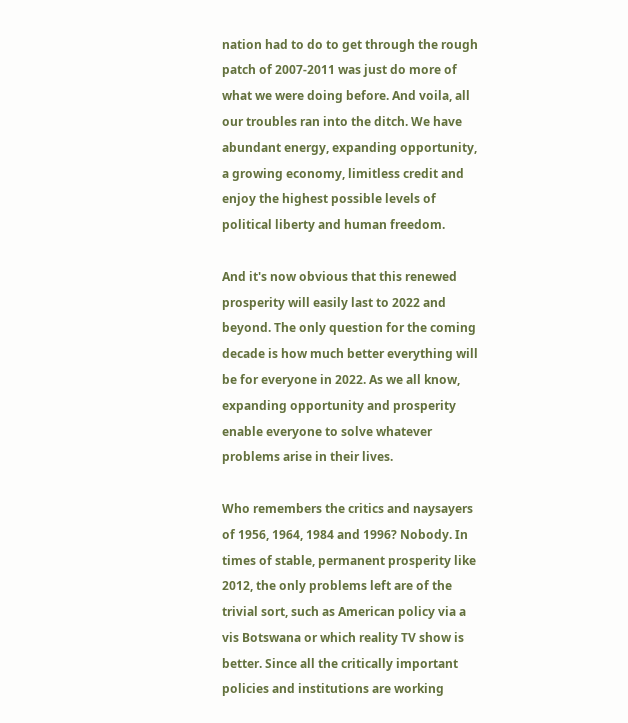nation had to do to get through the rough patch of 2007-2011 was just do more of what we were doing before. And voila, all our troubles ran into the ditch. We have abundant energy, expanding opportunity, a growing economy, limitless credit and enjoy the highest possible levels of political liberty and human freedom.

And it's now obvious that this renewed prosperity will easily last to 2022 and beyond. The only question for the coming decade is how much better everything will be for everyone in 2022. As we all know, expanding opportunity and prosperity enable everyone to solve whatever problems arise in their lives.

Who remembers the critics and naysayers of 1956, 1964, 1984 and 1996? Nobody. In times of stable, permanent prosperity like 2012, the only problems left are of the trivial sort, such as American policy via a vis Botswana or which reality TV show is better. Since all the critically important policies and institutions are working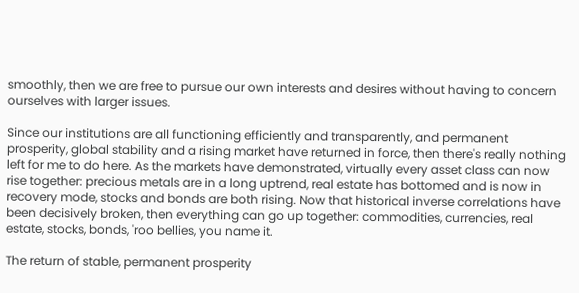smoothly, then we are free to pursue our own interests and desires without having to concern ourselves with larger issues.

Since our institutions are all functioning efficiently and transparently, and permanent prosperity, global stability and a rising market have returned in force, then there's really nothing left for me to do here. As the markets have demonstrated, virtually every asset class can now rise together: precious metals are in a long uptrend, real estate has bottomed and is now in recovery mode, stocks and bonds are both rising. Now that historical inverse correlations have been decisively broken, then everything can go up together: commodities, currencies, real estate, stocks, bonds, 'roo bellies, you name it.

The return of stable, permanent prosperity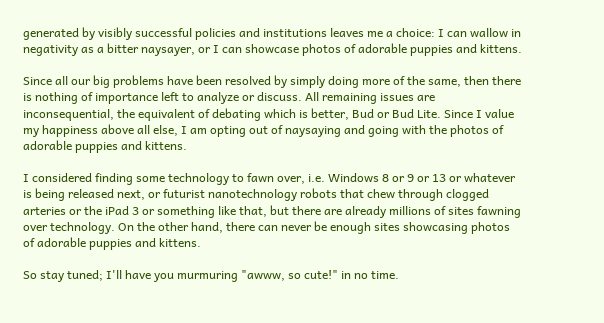generated by visibly successful policies and institutions leaves me a choice: I can wallow in negativity as a bitter naysayer, or I can showcase photos of adorable puppies and kittens.

Since all our big problems have been resolved by simply doing more of the same, then there is nothing of importance left to analyze or discuss. All remaining issues are inconsequential, the equivalent of debating which is better, Bud or Bud Lite. Since I value my happiness above all else, I am opting out of naysaying and going with the photos of adorable puppies and kittens.

I considered finding some technology to fawn over, i.e. Windows 8 or 9 or 13 or whatever is being released next, or futurist nanotechnology robots that chew through clogged arteries or the iPad 3 or something like that, but there are already millions of sites fawning over technology. On the other hand, there can never be enough sites showcasing photos of adorable puppies and kittens.

So stay tuned; I'll have you murmuring "awww, so cute!" in no time.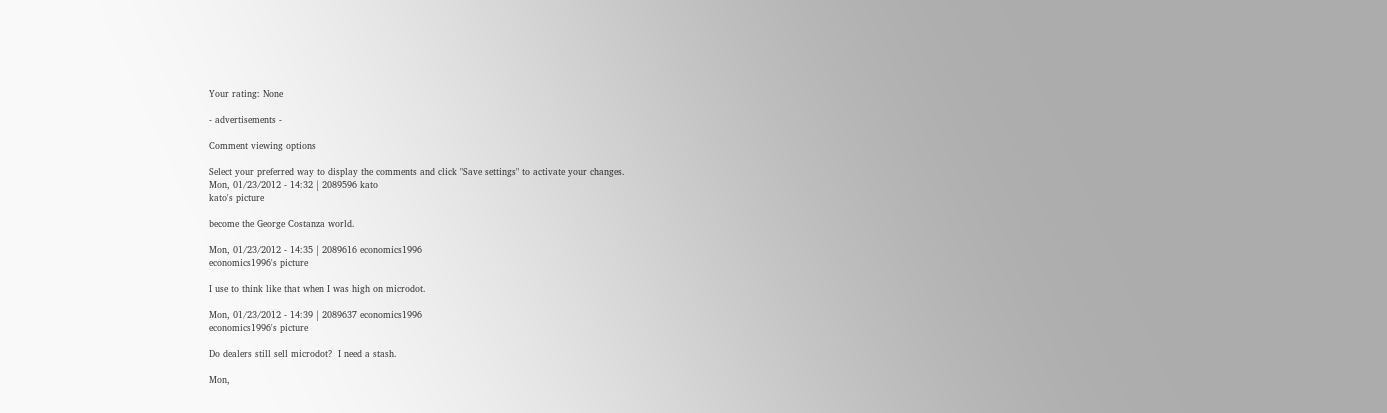Your rating: None

- advertisements -

Comment viewing options

Select your preferred way to display the comments and click "Save settings" to activate your changes.
Mon, 01/23/2012 - 14:32 | 2089596 kato
kato's picture

become the George Costanza world.

Mon, 01/23/2012 - 14:35 | 2089616 economics1996
economics1996's picture

I use to think like that when I was high on microdot.

Mon, 01/23/2012 - 14:39 | 2089637 economics1996
economics1996's picture

Do dealers still sell microdot?  I need a stash.

Mon,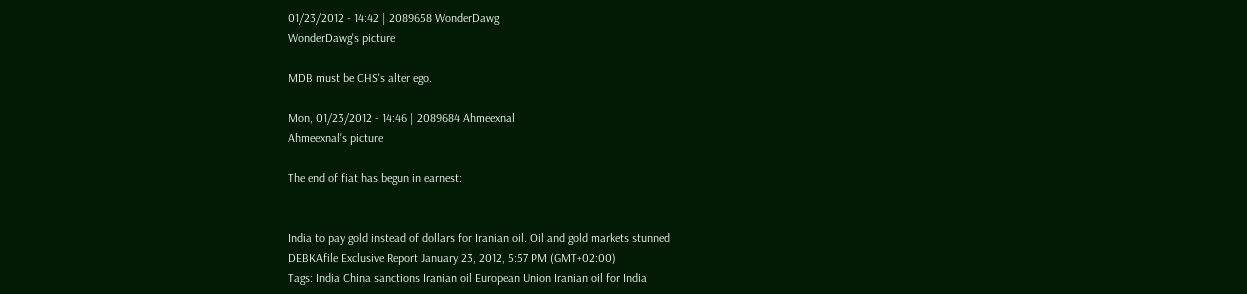01/23/2012 - 14:42 | 2089658 WonderDawg
WonderDawg's picture

MDB must be CHS's alter ego.

Mon, 01/23/2012 - 14:46 | 2089684 Ahmeexnal
Ahmeexnal's picture

The end of fiat has begun in earnest:


India to pay gold instead of dollars for Iranian oil. Oil and gold markets stunned
DEBKAfile Exclusive Report January 23, 2012, 5:57 PM (GMT+02:00)
Tags: India China sanctions Iranian oil European Union Iranian oil for India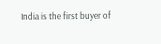India is the first buyer of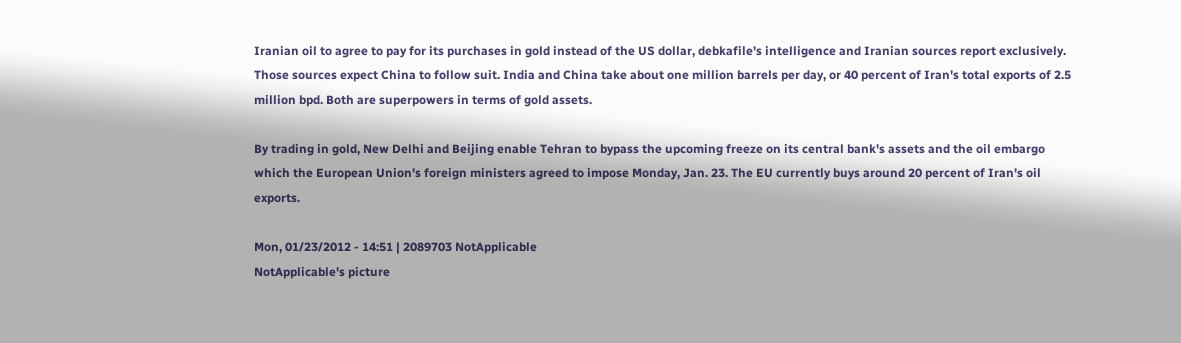Iranian oil to agree to pay for its purchases in gold instead of the US dollar, debkafile's intelligence and Iranian sources report exclusively. Those sources expect China to follow suit. India and China take about one million barrels per day, or 40 percent of Iran's total exports of 2.5 million bpd. Both are superpowers in terms of gold assets.

By trading in gold, New Delhi and Beijing enable Tehran to bypass the upcoming freeze on its central bank's assets and the oil embargo which the European Union's foreign ministers agreed to impose Monday, Jan. 23. The EU currently buys around 20 percent of Iran's oil exports.

Mon, 01/23/2012 - 14:51 | 2089703 NotApplicable
NotApplicable's picture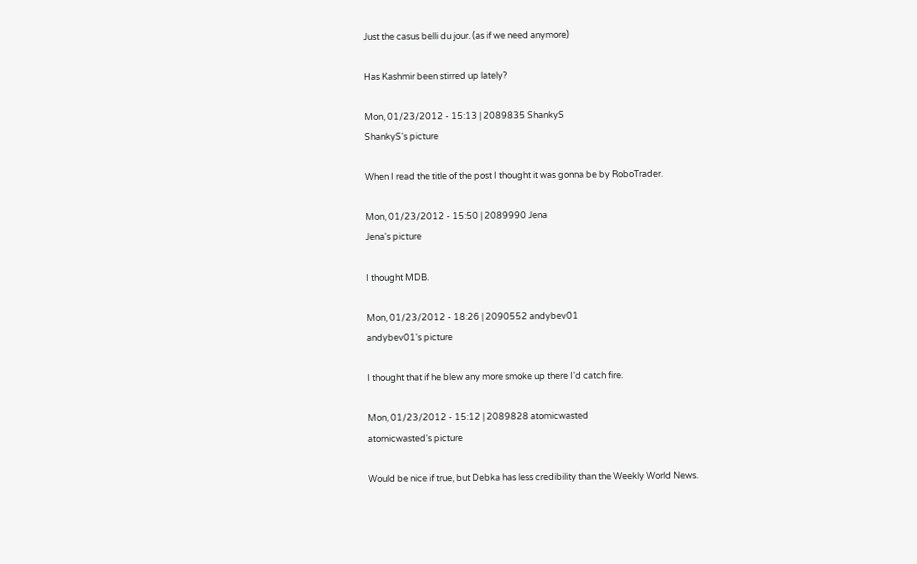Just the casus belli du jour. (as if we need anymore)

Has Kashmir been stirred up lately?

Mon, 01/23/2012 - 15:13 | 2089835 ShankyS
ShankyS's picture

When I read the title of the post I thought it was gonna be by RoboTrader.

Mon, 01/23/2012 - 15:50 | 2089990 Jena
Jena's picture

I thought MDB.

Mon, 01/23/2012 - 18:26 | 2090552 andybev01
andybev01's picture

I thought that if he blew any more smoke up there I'd catch fire.

Mon, 01/23/2012 - 15:12 | 2089828 atomicwasted
atomicwasted's picture

Would be nice if true, but Debka has less credibility than the Weekly World News.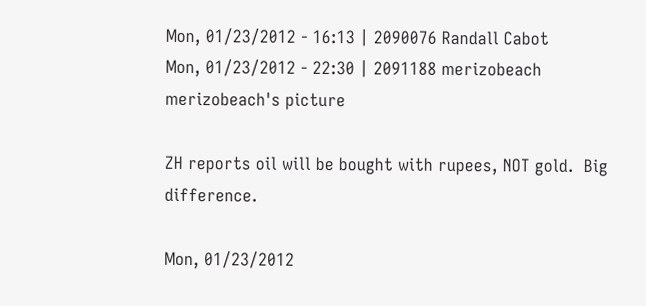Mon, 01/23/2012 - 16:13 | 2090076 Randall Cabot
Mon, 01/23/2012 - 22:30 | 2091188 merizobeach
merizobeach's picture

ZH reports oil will be bought with rupees, NOT gold.  Big difference.

Mon, 01/23/2012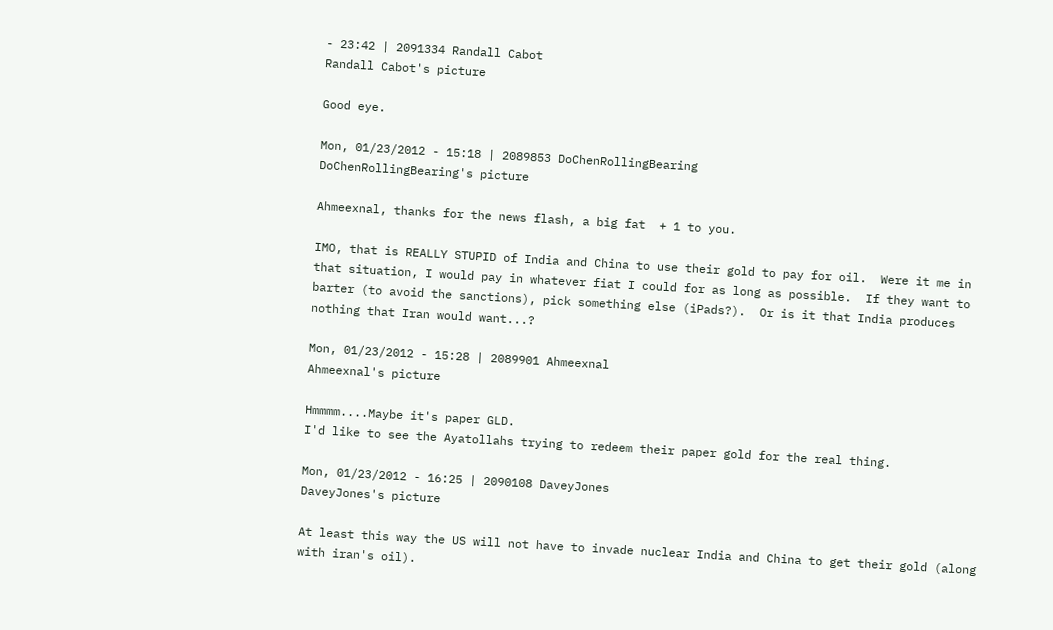- 23:42 | 2091334 Randall Cabot
Randall Cabot's picture

Good eye.

Mon, 01/23/2012 - 15:18 | 2089853 DoChenRollingBearing
DoChenRollingBearing's picture

Ahmeexnal, thanks for the news flash, a big fat  + 1 to you.

IMO, that is REALLY STUPID of India and China to use their gold to pay for oil.  Were it me in that situation, I would pay in whatever fiat I could for as long as possible.  If they want to barter (to avoid the sanctions), pick something else (iPads?).  Or is it that India produces nothing that Iran would want...?

Mon, 01/23/2012 - 15:28 | 2089901 Ahmeexnal
Ahmeexnal's picture

Hmmmm....Maybe it's paper GLD.
I'd like to see the Ayatollahs trying to redeem their paper gold for the real thing.

Mon, 01/23/2012 - 16:25 | 2090108 DaveyJones
DaveyJones's picture

At least this way the US will not have to invade nuclear India and China to get their gold (along with iran's oil).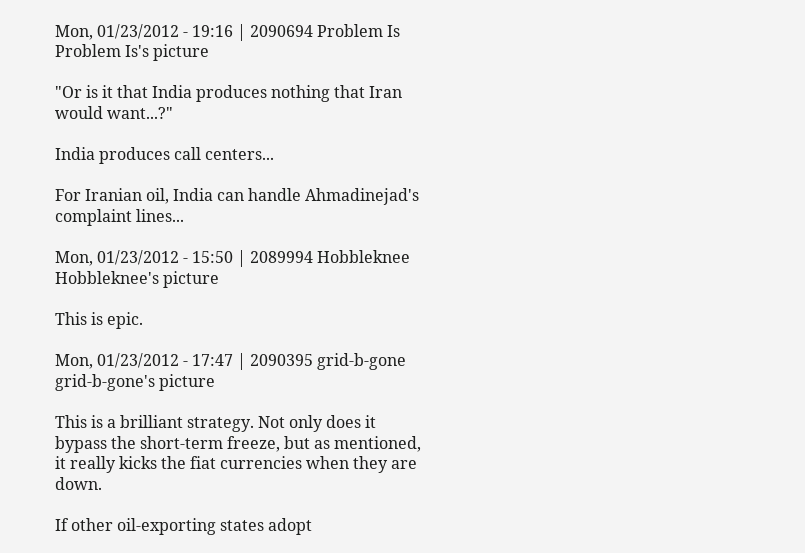Mon, 01/23/2012 - 19:16 | 2090694 Problem Is
Problem Is's picture

"Or is it that India produces nothing that Iran would want...?"

India produces call centers...

For Iranian oil, India can handle Ahmadinejad's complaint lines...

Mon, 01/23/2012 - 15:50 | 2089994 Hobbleknee
Hobbleknee's picture

This is epic.

Mon, 01/23/2012 - 17:47 | 2090395 grid-b-gone
grid-b-gone's picture

This is a brilliant strategy. Not only does it bypass the short-term freeze, but as mentioned, it really kicks the fiat currencies when they are down.

If other oil-exporting states adopt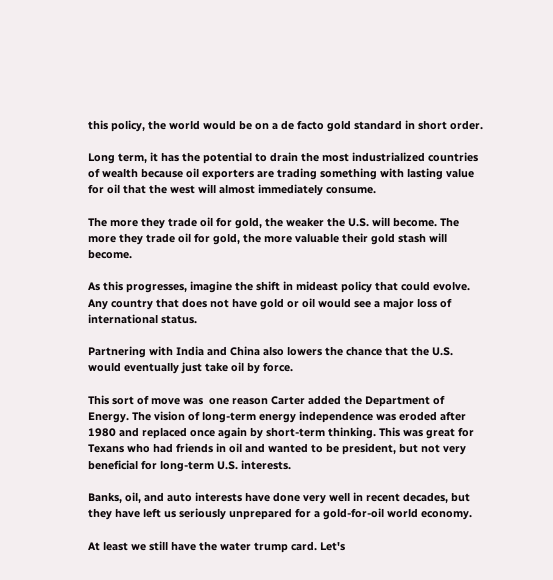this policy, the world would be on a de facto gold standard in short order.

Long term, it has the potential to drain the most industrialized countries of wealth because oil exporters are trading something with lasting value for oil that the west will almost immediately consume.

The more they trade oil for gold, the weaker the U.S. will become. The more they trade oil for gold, the more valuable their gold stash will become.

As this progresses, imagine the shift in mideast policy that could evolve. Any country that does not have gold or oil would see a major loss of international status.

Partnering with India and China also lowers the chance that the U.S. would eventually just take oil by force.

This sort of move was  one reason Carter added the Department of Energy. The vision of long-term energy independence was eroded after 1980 and replaced once again by short-term thinking. This was great for Texans who had friends in oil and wanted to be president, but not very beneficial for long-term U.S. interests.

Banks, oil, and auto interests have done very well in recent decades, but they have left us seriously unprepared for a gold-for-oil world economy.

At least we still have the water trump card. Let's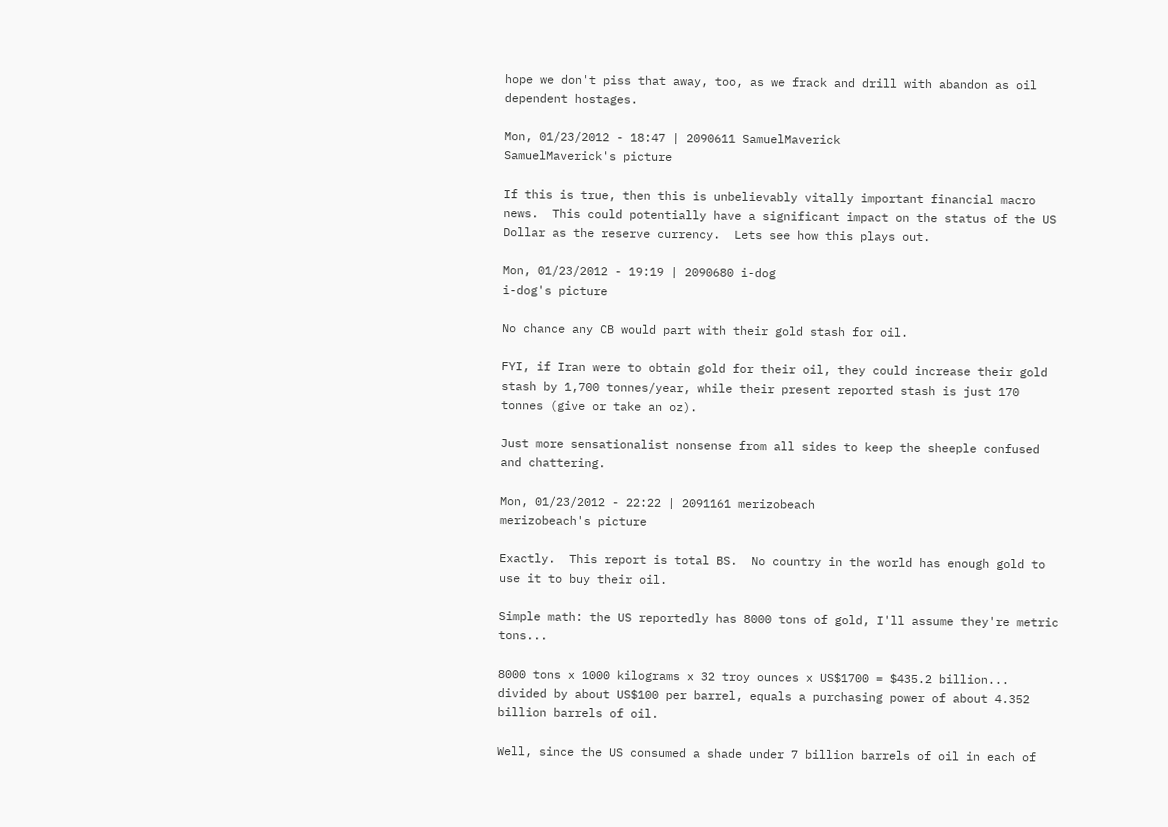hope we don't piss that away, too, as we frack and drill with abandon as oil dependent hostages.

Mon, 01/23/2012 - 18:47 | 2090611 SamuelMaverick
SamuelMaverick's picture

If this is true, then this is unbelievably vitally important financial macro news.  This could potentially have a significant impact on the status of the US Dollar as the reserve currency.  Lets see how this plays out.

Mon, 01/23/2012 - 19:19 | 2090680 i-dog
i-dog's picture

No chance any CB would part with their gold stash for oil.

FYI, if Iran were to obtain gold for their oil, they could increase their gold stash by 1,700 tonnes/year, while their present reported stash is just 170 tonnes (give or take an oz).

Just more sensationalist nonsense from all sides to keep the sheeple confused and chattering.

Mon, 01/23/2012 - 22:22 | 2091161 merizobeach
merizobeach's picture

Exactly.  This report is total BS.  No country in the world has enough gold to use it to buy their oil.

Simple math: the US reportedly has 8000 tons of gold, I'll assume they're metric tons...

8000 tons x 1000 kilograms x 32 troy ounces x US$1700 = $435.2 billion... divided by about US$100 per barrel, equals a purchasing power of about 4.352 billion barrels of oil.

Well, since the US consumed a shade under 7 billion barrels of oil in each of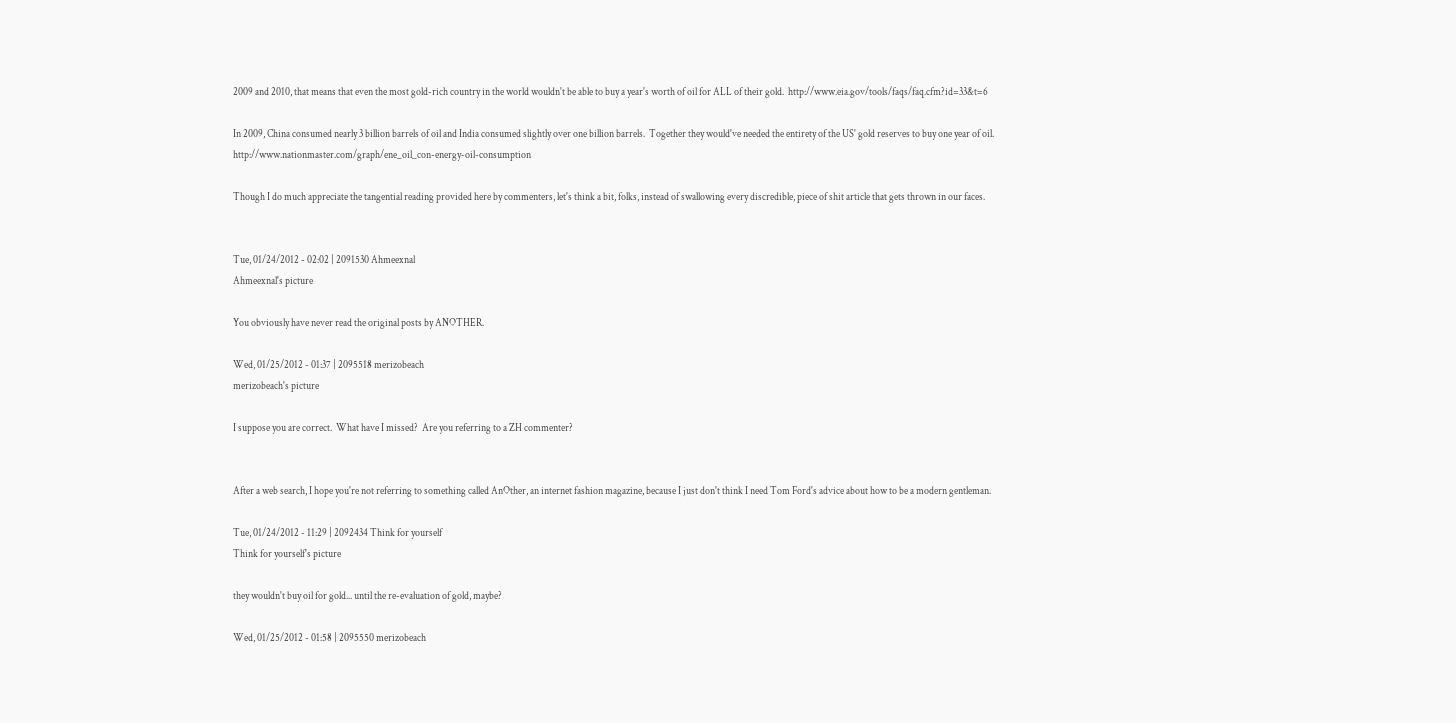2009 and 2010, that means that even the most gold-rich country in the world wouldn't be able to buy a year's worth of oil for ALL of their gold.  http://www.eia.gov/tools/faqs/faq.cfm?id=33&t=6

In 2009, China consumed nearly 3 billion barrels of oil and India consumed slightly over one billion barrels.  Together they would've needed the entirety of the US' gold reserves to buy one year of oil.  http://www.nationmaster.com/graph/ene_oil_con-energy-oil-consumption

Though I do much appreciate the tangential reading provided here by commenters, let's think a bit, folks, instead of swallowing every discredible, piece of shit article that gets thrown in our faces.


Tue, 01/24/2012 - 02:02 | 2091530 Ahmeexnal
Ahmeexnal's picture

You obviously have never read the original posts by ANOTHER.

Wed, 01/25/2012 - 01:37 | 2095518 merizobeach
merizobeach's picture

I suppose you are correct.  What have I missed?  Are you referring to a ZH commenter?


After a web search, I hope you're not referring to something called AnOther, an internet fashion magazine, because I just don't think I need Tom Ford's advice about how to be a modern gentleman.

Tue, 01/24/2012 - 11:29 | 2092434 Think for yourself
Think for yourself's picture

they wouldn't buy oil for gold... until the re-evaluation of gold, maybe?

Wed, 01/25/2012 - 01:58 | 2095550 merizobeach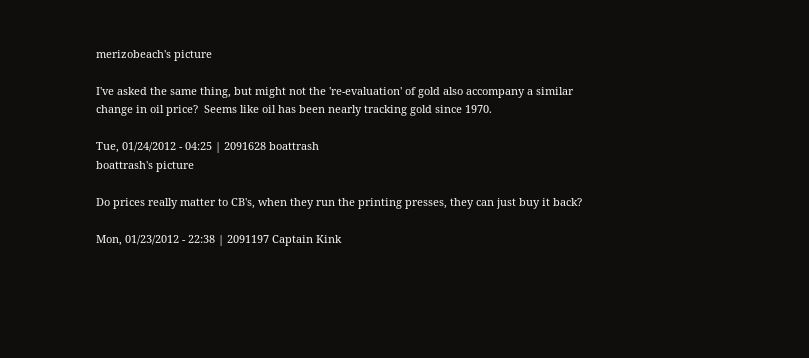merizobeach's picture

I've asked the same thing, but might not the 're-evaluation' of gold also accompany a similar change in oil price?  Seems like oil has been nearly tracking gold since 1970.

Tue, 01/24/2012 - 04:25 | 2091628 boattrash
boattrash's picture

Do prices really matter to CB's, when they run the printing presses, they can just buy it back?

Mon, 01/23/2012 - 22:38 | 2091197 Captain Kink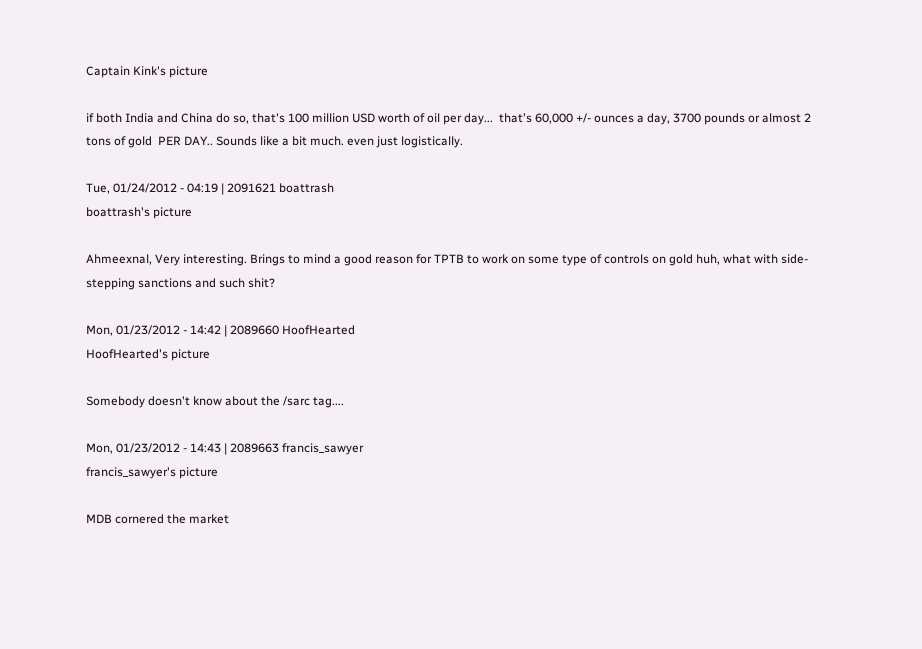Captain Kink's picture

if both India and China do so, that's 100 million USD worth of oil per day...  that's 60,000 +/- ounces a day, 3700 pounds or almost 2 tons of gold  PER DAY.. Sounds like a bit much. even just logistically.

Tue, 01/24/2012 - 04:19 | 2091621 boattrash
boattrash's picture

Ahmeexnal, Very interesting. Brings to mind a good reason for TPTB to work on some type of controls on gold huh, what with side-stepping sanctions and such shit?

Mon, 01/23/2012 - 14:42 | 2089660 HoofHearted
HoofHearted's picture

Somebody doesn't know about the /sarc tag....

Mon, 01/23/2012 - 14:43 | 2089663 francis_sawyer
francis_sawyer's picture

MDB cornered the market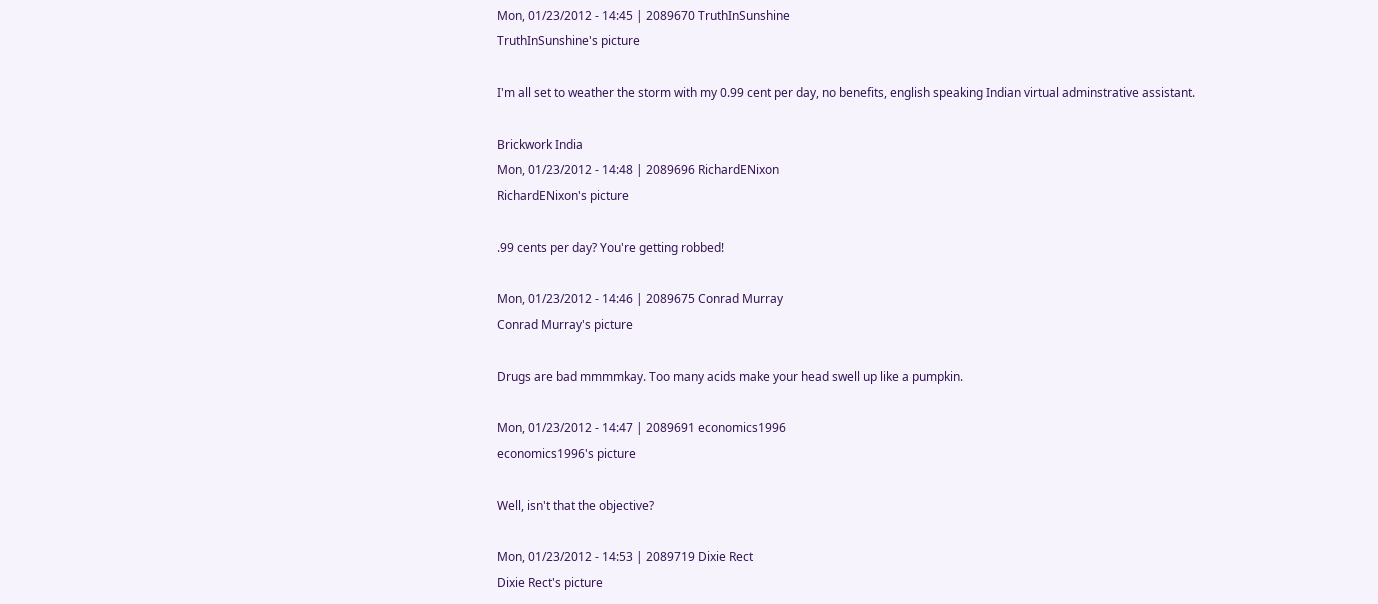Mon, 01/23/2012 - 14:45 | 2089670 TruthInSunshine
TruthInSunshine's picture

I'm all set to weather the storm with my 0.99 cent per day, no benefits, english speaking Indian virtual adminstrative assistant.

Brickwork India
Mon, 01/23/2012 - 14:48 | 2089696 RichardENixon
RichardENixon's picture

.99 cents per day? You're getting robbed!

Mon, 01/23/2012 - 14:46 | 2089675 Conrad Murray
Conrad Murray's picture

Drugs are bad mmmmkay. Too many acids make your head swell up like a pumpkin.

Mon, 01/23/2012 - 14:47 | 2089691 economics1996
economics1996's picture

Well, isn't that the objective?

Mon, 01/23/2012 - 14:53 | 2089719 Dixie Rect
Dixie Rect's picture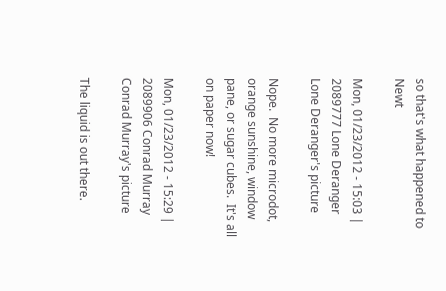so that's what happened to Newt

Mon, 01/23/2012 - 15:03 | 2089777 Lone Deranger
Lone Deranger's picture

Nope.  No more microdot, orange sunshine, window pane, or sugar cubes.  It's all on paper now!

Mon, 01/23/2012 - 15:29 | 2089906 Conrad Murray
Conrad Murray's picture

The liquid is out there.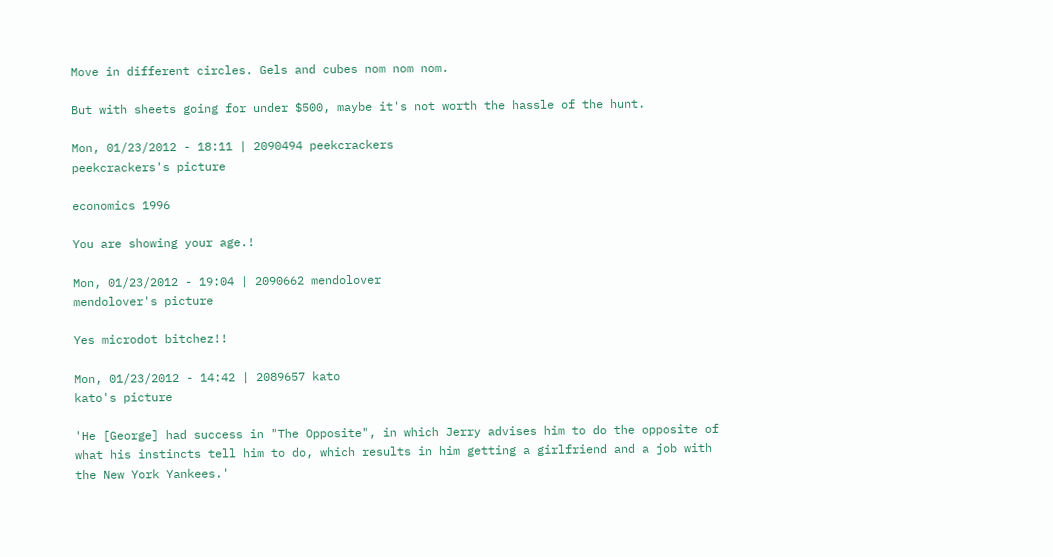Move in different circles. Gels and cubes nom nom nom.

But with sheets going for under $500, maybe it's not worth the hassle of the hunt.

Mon, 01/23/2012 - 18:11 | 2090494 peekcrackers
peekcrackers's picture

economics 1996

You are showing your age.!

Mon, 01/23/2012 - 19:04 | 2090662 mendolover
mendolover's picture

Yes microdot bitchez!!

Mon, 01/23/2012 - 14:42 | 2089657 kato
kato's picture

'He [George] had success in "The Opposite", in which Jerry advises him to do the opposite of what his instincts tell him to do, which results in him getting a girlfriend and a job with the New York Yankees.'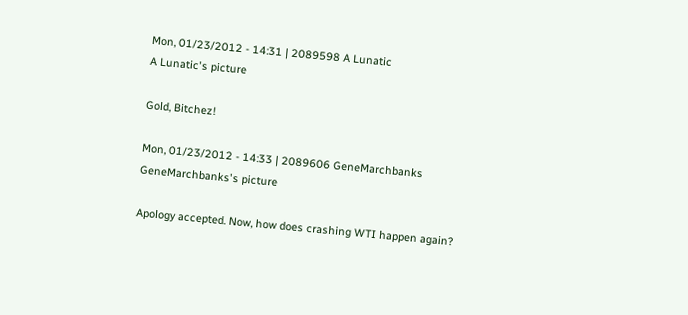Mon, 01/23/2012 - 14:31 | 2089598 A Lunatic
A Lunatic's picture

Gold, Bitchez!

Mon, 01/23/2012 - 14:33 | 2089606 GeneMarchbanks
GeneMarchbanks's picture

Apology accepted. Now, how does crashing WTI happen again?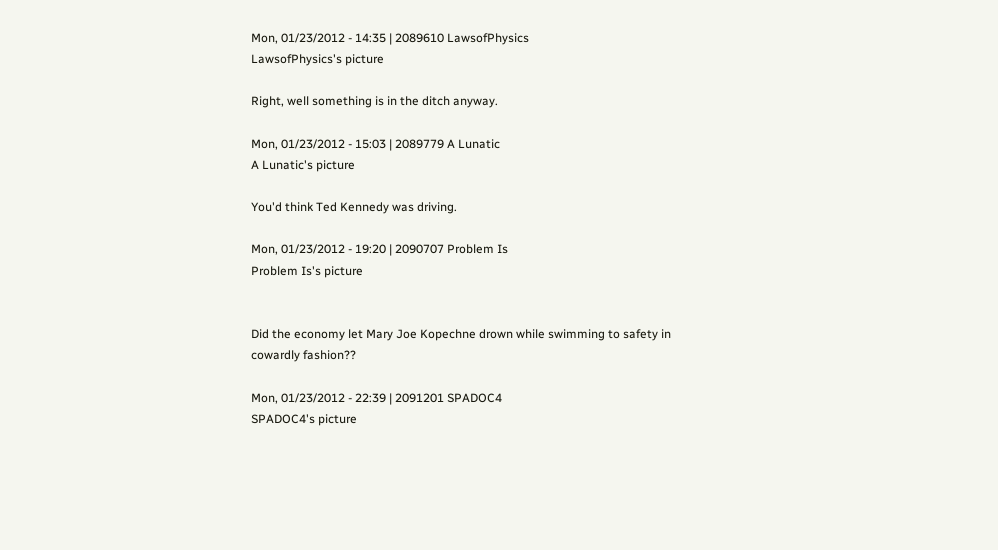Mon, 01/23/2012 - 14:35 | 2089610 LawsofPhysics
LawsofPhysics's picture

Right, well something is in the ditch anyway.

Mon, 01/23/2012 - 15:03 | 2089779 A Lunatic
A Lunatic's picture

You'd think Ted Kennedy was driving.

Mon, 01/23/2012 - 19:20 | 2090707 Problem Is
Problem Is's picture


Did the economy let Mary Joe Kopechne drown while swimming to safety in cowardly fashion??

Mon, 01/23/2012 - 22:39 | 2091201 SPADOC4
SPADOC4's picture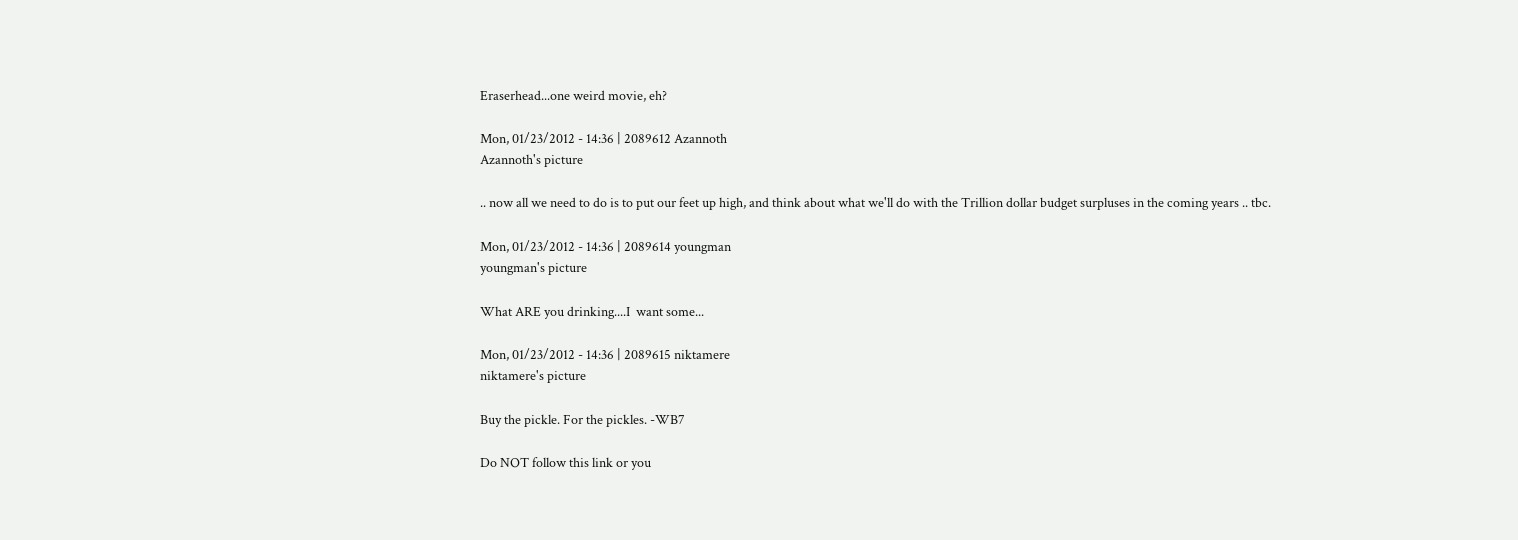Eraserhead...one weird movie, eh?

Mon, 01/23/2012 - 14:36 | 2089612 Azannoth
Azannoth's picture

.. now all we need to do is to put our feet up high, and think about what we'll do with the Trillion dollar budget surpluses in the coming years .. tbc.

Mon, 01/23/2012 - 14:36 | 2089614 youngman
youngman's picture

What ARE you drinking....I  want some...

Mon, 01/23/2012 - 14:36 | 2089615 niktamere
niktamere's picture

Buy the pickle. For the pickles. -WB7

Do NOT follow this link or you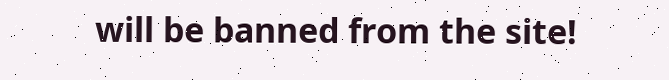will be banned from the site!